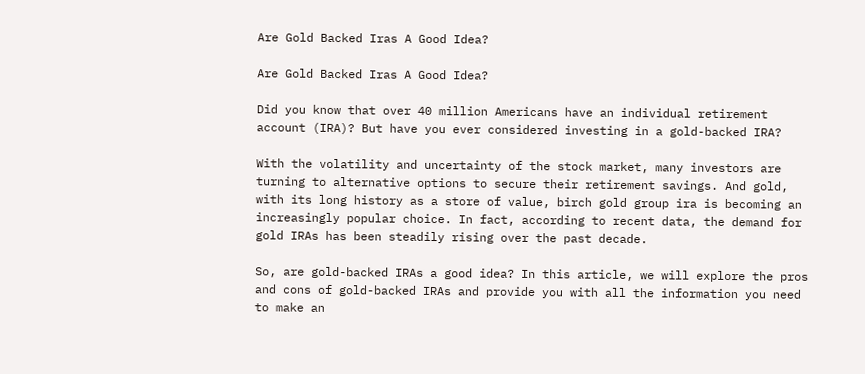Are Gold Backed Iras A Good Idea?

Are Gold Backed Iras A Good Idea?

Did you know that over 40 million Americans have an individual retirement account (IRA)? But have you ever considered investing in a gold-backed IRA?

With the volatility and uncertainty of the stock market, many investors are turning to alternative options to secure their retirement savings. And gold, with its long history as a store of value, birch gold group ira is becoming an increasingly popular choice. In fact, according to recent data, the demand for gold IRAs has been steadily rising over the past decade.

So, are gold-backed IRAs a good idea? In this article, we will explore the pros and cons of gold-backed IRAs and provide you with all the information you need to make an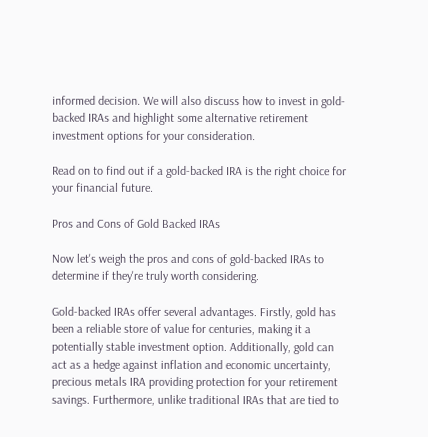informed decision. We will also discuss how to invest in gold-backed IRAs and highlight some alternative retirement investment options for your consideration.

Read on to find out if a gold-backed IRA is the right choice for your financial future.

Pros and Cons of Gold Backed IRAs

Now let's weigh the pros and cons of gold-backed IRAs to determine if they're truly worth considering.

Gold-backed IRAs offer several advantages. Firstly, gold has been a reliable store of value for centuries, making it a potentially stable investment option. Additionally, gold can act as a hedge against inflation and economic uncertainty, precious metals IRA providing protection for your retirement savings. Furthermore, unlike traditional IRAs that are tied to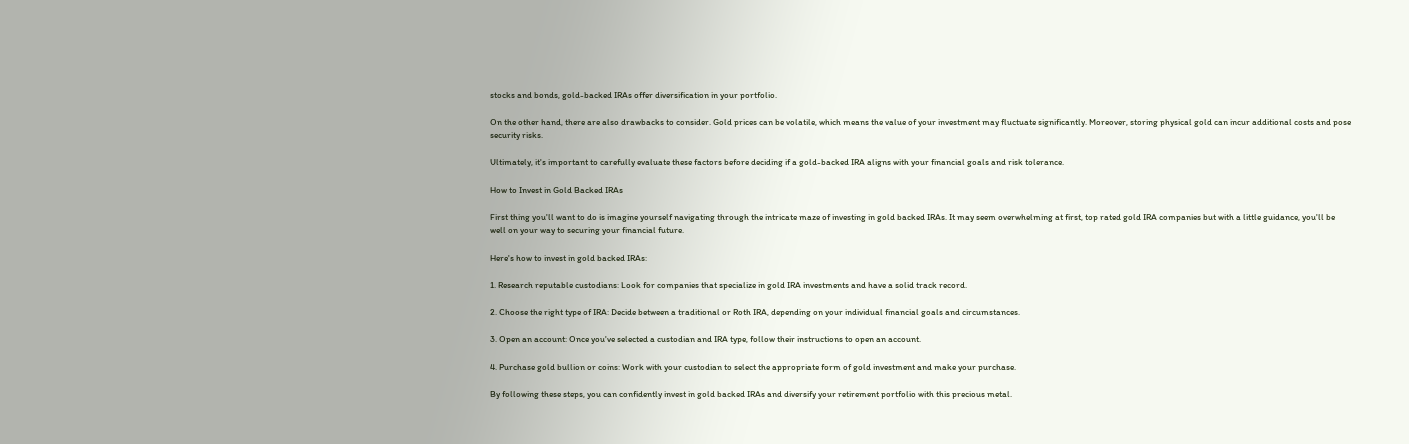stocks and bonds, gold-backed IRAs offer diversification in your portfolio.

On the other hand, there are also drawbacks to consider. Gold prices can be volatile, which means the value of your investment may fluctuate significantly. Moreover, storing physical gold can incur additional costs and pose security risks.

Ultimately, it's important to carefully evaluate these factors before deciding if a gold-backed IRA aligns with your financial goals and risk tolerance.

How to Invest in Gold Backed IRAs

First thing you'll want to do is imagine yourself navigating through the intricate maze of investing in gold backed IRAs. It may seem overwhelming at first, top rated gold IRA companies but with a little guidance, you'll be well on your way to securing your financial future.

Here's how to invest in gold backed IRAs:

1. Research reputable custodians: Look for companies that specialize in gold IRA investments and have a solid track record.

2. Choose the right type of IRA: Decide between a traditional or Roth IRA, depending on your individual financial goals and circumstances.

3. Open an account: Once you've selected a custodian and IRA type, follow their instructions to open an account.

4. Purchase gold bullion or coins: Work with your custodian to select the appropriate form of gold investment and make your purchase.

By following these steps, you can confidently invest in gold backed IRAs and diversify your retirement portfolio with this precious metal.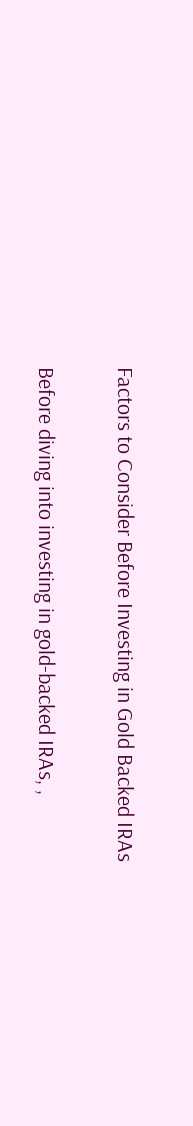Factors to Consider Before Investing in Gold Backed IRAs

Before diving into investing in gold-backed IRAs, ,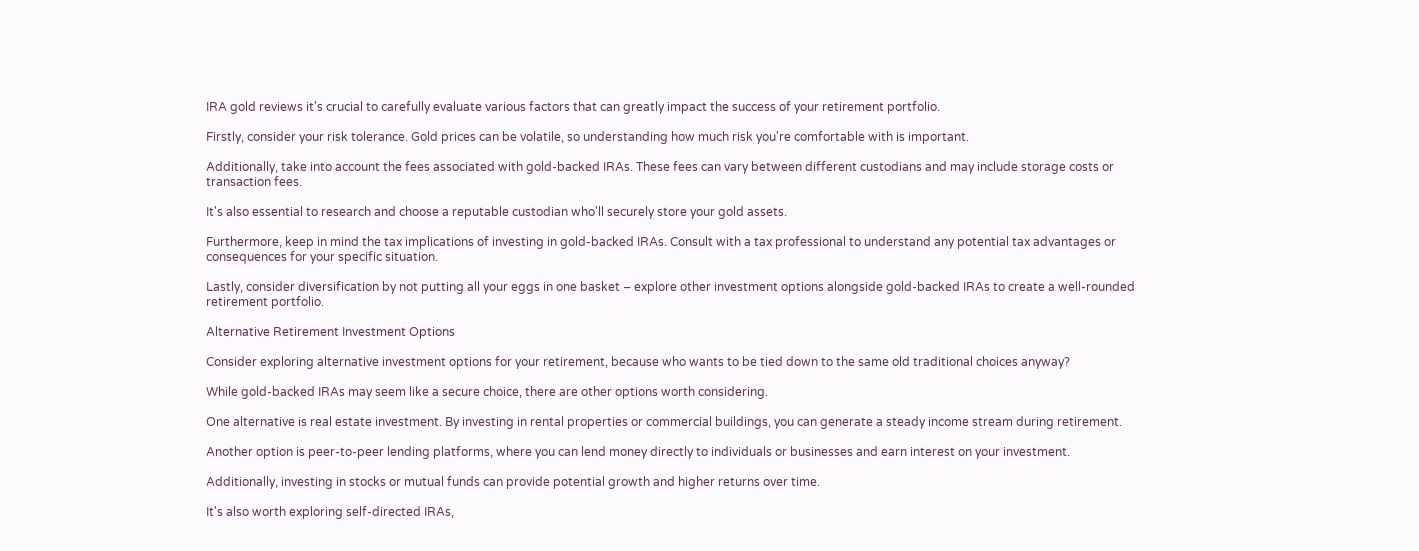IRA gold reviews it's crucial to carefully evaluate various factors that can greatly impact the success of your retirement portfolio.

Firstly, consider your risk tolerance. Gold prices can be volatile, so understanding how much risk you're comfortable with is important.

Additionally, take into account the fees associated with gold-backed IRAs. These fees can vary between different custodians and may include storage costs or transaction fees.

It's also essential to research and choose a reputable custodian who'll securely store your gold assets.

Furthermore, keep in mind the tax implications of investing in gold-backed IRAs. Consult with a tax professional to understand any potential tax advantages or consequences for your specific situation.

Lastly, consider diversification by not putting all your eggs in one basket – explore other investment options alongside gold-backed IRAs to create a well-rounded retirement portfolio.

Alternative Retirement Investment Options

Consider exploring alternative investment options for your retirement, because who wants to be tied down to the same old traditional choices anyway?

While gold-backed IRAs may seem like a secure choice, there are other options worth considering.

One alternative is real estate investment. By investing in rental properties or commercial buildings, you can generate a steady income stream during retirement.

Another option is peer-to-peer lending platforms, where you can lend money directly to individuals or businesses and earn interest on your investment.

Additionally, investing in stocks or mutual funds can provide potential growth and higher returns over time.

It's also worth exploring self-directed IRAs,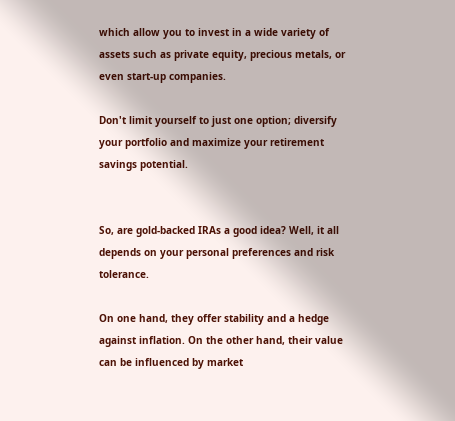which allow you to invest in a wide variety of assets such as private equity, precious metals, or even start-up companies.

Don't limit yourself to just one option; diversify your portfolio and maximize your retirement savings potential.


So, are gold-backed IRAs a good idea? Well, it all depends on your personal preferences and risk tolerance.

On one hand, they offer stability and a hedge against inflation. On the other hand, their value can be influenced by market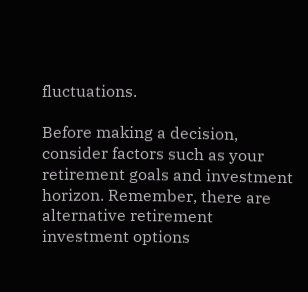fluctuations.

Before making a decision, consider factors such as your retirement goals and investment horizon. Remember, there are alternative retirement investment options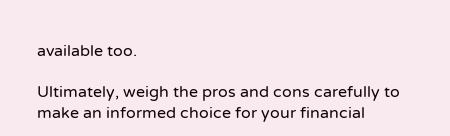available too.

Ultimately, weigh the pros and cons carefully to make an informed choice for your financial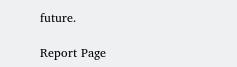future.

Report Page